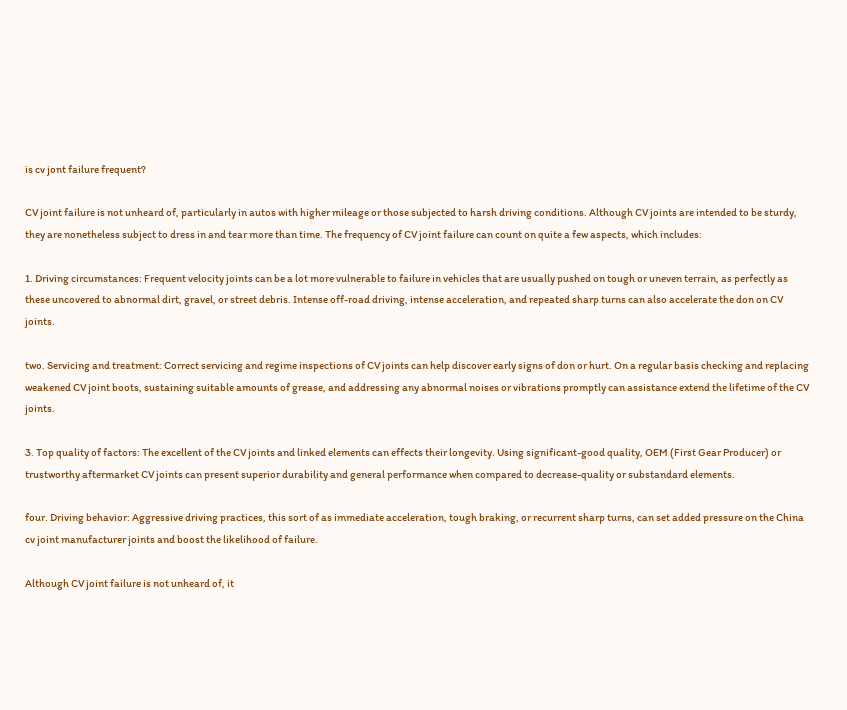is cv jont failure frequent?

CV joint failure is not unheard of, particularly in autos with higher mileage or those subjected to harsh driving conditions. Although CV joints are intended to be sturdy, they are nonetheless subject to dress in and tear more than time. The frequency of CV joint failure can count on quite a few aspects, which includes:

1. Driving circumstances: Frequent velocity joints can be a lot more vulnerable to failure in vehicles that are usually pushed on tough or uneven terrain, as perfectly as these uncovered to abnormal dirt, gravel, or street debris. Intense off-road driving, intense acceleration, and repeated sharp turns can also accelerate the don on CV joints.

two. Servicing and treatment: Correct servicing and regime inspections of CV joints can help discover early signs of don or hurt. On a regular basis checking and replacing weakened CV joint boots, sustaining suitable amounts of grease, and addressing any abnormal noises or vibrations promptly can assistance extend the lifetime of the CV joints.

3. Top quality of factors: The excellent of the CV joints and linked elements can effects their longevity. Using significant-good quality, OEM (First Gear Producer) or trustworthy aftermarket CV joints can present superior durability and general performance when compared to decrease-quality or substandard elements.

four. Driving behavior: Aggressive driving practices, this sort of as immediate acceleration, tough braking, or recurrent sharp turns, can set added pressure on the China cv joint manufacturer joints and boost the likelihood of failure.

Although CV joint failure is not unheard of, it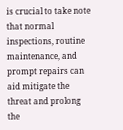is crucial to take note that normal inspections, routine maintenance, and prompt repairs can aid mitigate the threat and prolong the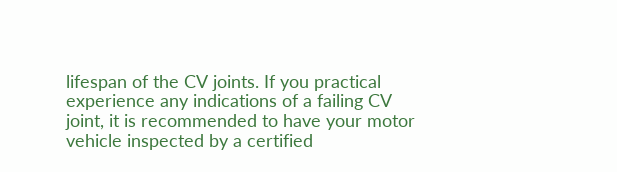lifespan of the CV joints. If you practical experience any indications of a failing CV joint, it is recommended to have your motor vehicle inspected by a certified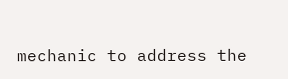mechanic to address the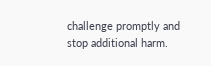challenge promptly and stop additional harm.